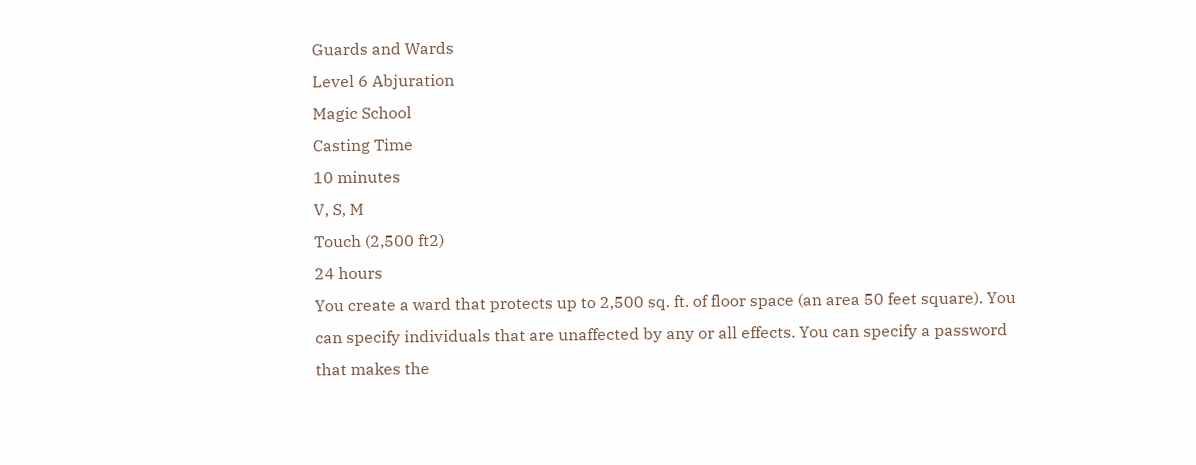Guards and Wards
Level 6 Abjuration
Magic School
Casting Time
10 minutes
V, S, M
Touch (2,500 ft2)
24 hours
You create a ward that protects up to 2,500 sq. ft. of floor space (an area 50 feet square). You can specify individuals that are unaffected by any or all effects. You can specify a password that makes the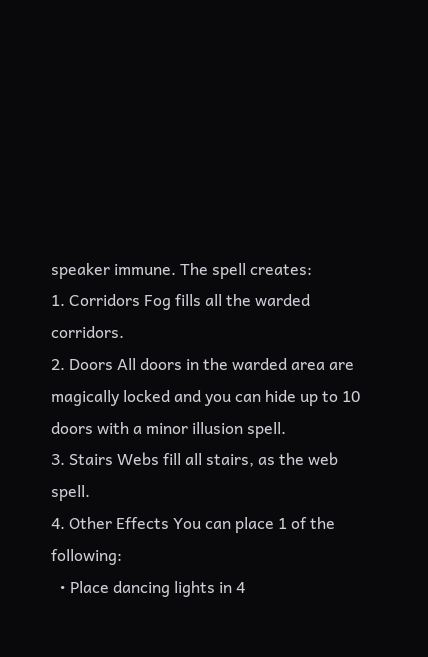speaker immune. The spell creates:
1. Corridors Fog fills all the warded corridors.
2. Doors All doors in the warded area are magically locked and you can hide up to 10 doors with a minor illusion spell.
3. Stairs Webs fill all stairs, as the web spell.
4. Other Effects You can place 1 of the following:
  • Place dancing lights in 4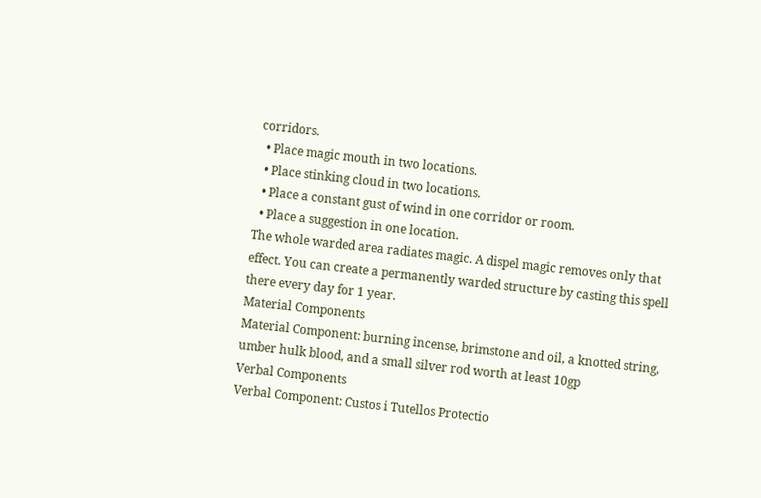corridors.
  • Place magic mouth in two locations.
  • Place stinking cloud in two locations.
  • Place a constant gust of wind in one corridor or room.
  • Place a suggestion in one location.
The whole warded area radiates magic. A dispel magic removes only that effect. You can create a permanently warded structure by casting this spell there every day for 1 year.
Material Components
Material Component: burning incense, brimstone and oil, a knotted string, umber hulk blood, and a small silver rod worth at least 10gp
Verbal Components
Verbal Component: Custos i Tutellos Protectio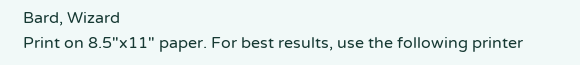Bard, Wizard
Print on 8.5"x11" paper. For best results, use the following printer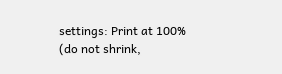settings: Print at 100% (do not shrink,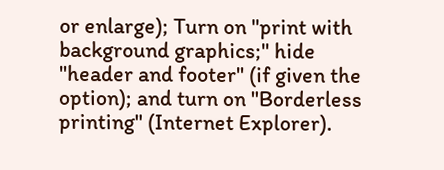or enlarge); Turn on "print with background graphics;" hide "header and footer" (if given the option); and turn on "Borderless printing" (Internet Explorer).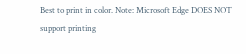Best to print in color. Note: Microsoft Edge DOES NOT support printing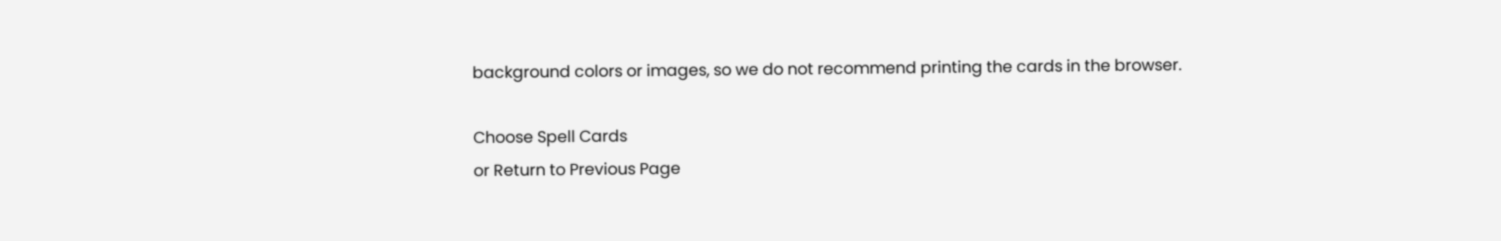background colors or images, so we do not recommend printing the cards in the browser.

Choose Spell Cards
or Return to Previous Page